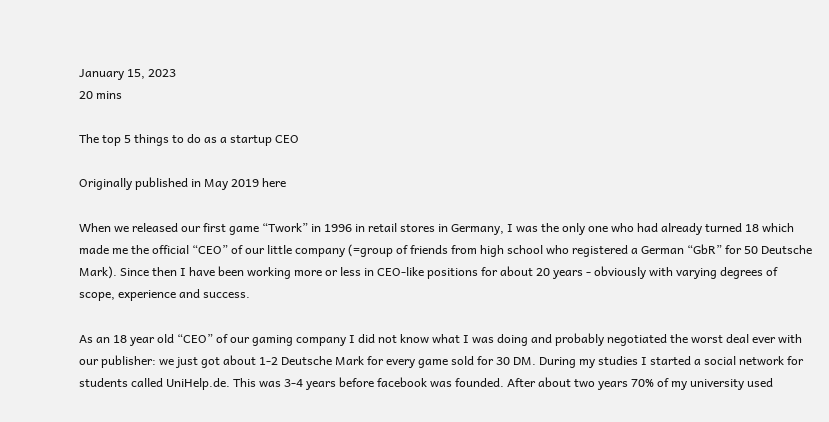January 15, 2023
20 mins

The top 5 things to do as a startup CEO

Originally published in May 2019 here

When we released our first game “Twork” in 1996 in retail stores in Germany, I was the only one who had already turned 18 which made me the official “CEO” of our little company (=group of friends from high school who registered a German “GbR” for 50 Deutsche Mark). Since then I have been working more or less in CEO-like positions for about 20 years - obviously with varying degrees of scope, experience and success.

As an 18 year old “CEO” of our gaming company I did not know what I was doing and probably negotiated the worst deal ever with our publisher: we just got about 1-2 Deutsche Mark for every game sold for 30 DM. During my studies I started a social network for students called UniHelp.de. This was 3-4 years before facebook was founded. After about two years 70% of my university used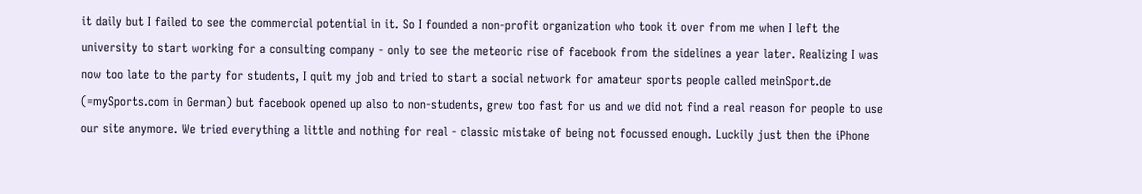it daily but I failed to see the commercial potential in it. So I founded a non-profit organization who took it over from me when I left the university to start working for a consulting company - only to see the meteoric rise of facebook from the sidelines a year later. Realizing I was now too late to the party for students, I quit my job and tried to start a social network for amateur sports people called meinSport.de (=mySports.com in German) but facebook opened up also to non-students, grew too fast for us and we did not find a real reason for people to use our site anymore. We tried everything a little and nothing for real - classic mistake of being not focussed enough. Luckily just then the iPhone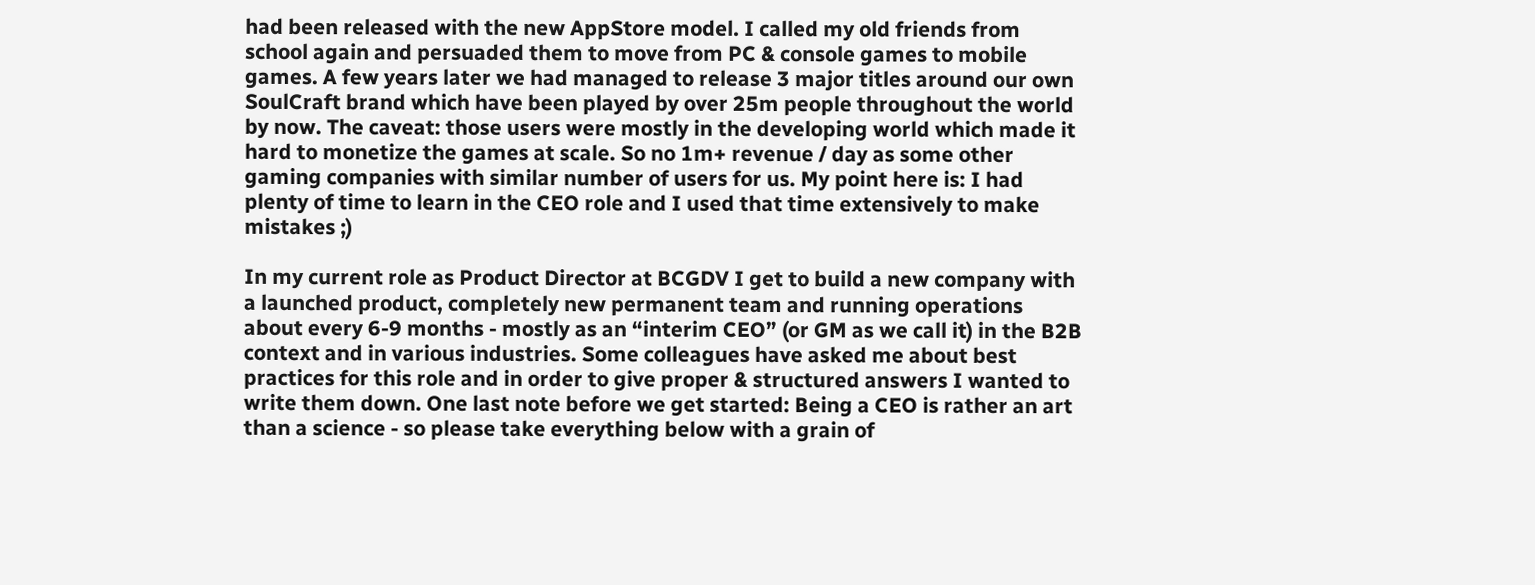had been released with the new AppStore model. I called my old friends from school again and persuaded them to move from PC & console games to mobile games. A few years later we had managed to release 3 major titles around our own SoulCraft brand which have been played by over 25m people throughout the world by now. The caveat: those users were mostly in the developing world which made it hard to monetize the games at scale. So no 1m+ revenue / day as some other gaming companies with similar number of users for us. My point here is: I had plenty of time to learn in the CEO role and I used that time extensively to make mistakes ;)

In my current role as Product Director at BCGDV I get to build a new company with a launched product, completely new permanent team and running operations about every 6-9 months - mostly as an “interim CEO” (or GM as we call it) in the B2B context and in various industries. Some colleagues have asked me about best practices for this role and in order to give proper & structured answers I wanted to write them down. One last note before we get started: Being a CEO is rather an art than a science - so please take everything below with a grain of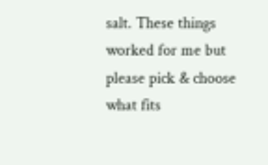salt. These things worked for me but please pick & choose what fits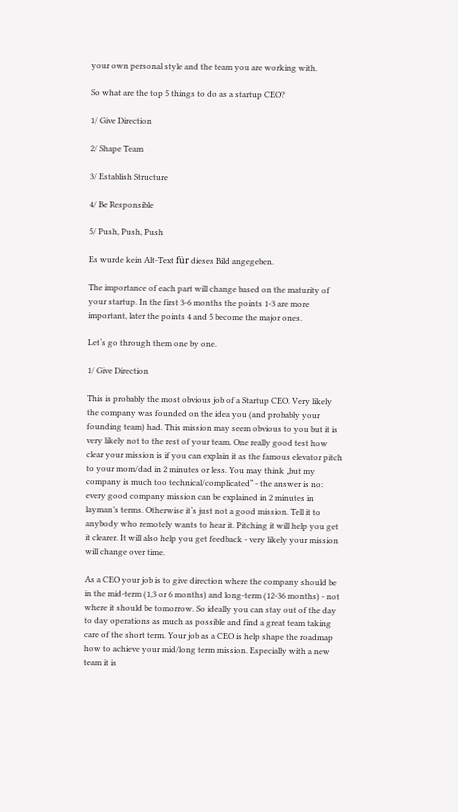your own personal style and the team you are working with.

So what are the top 5 things to do as a startup CEO?

1/ Give Direction

2/ Shape Team

3/ Establish Structure

4/ Be Responsible

5/ Push, Push, Push

Es wurde kein Alt-Text für dieses Bild angegeben.

The importance of each part will change based on the maturity of your startup. In the first 3-6 months the points 1-3 are more important, later the points 4 and 5 become the major ones.

Let‘s go through them one by one.

1/ Give Direction

This is probably the most obvious job of a Startup CEO. Very likely the company was founded on the idea you (and probably your founding team) had. This mission may seem obvious to you but it is very likely not to the rest of your team. One really good test how clear your mission is if you can explain it as the famous elevator pitch to your mom/dad in 2 minutes or less. You may think „but my company is much too technical/complicated“ - the answer is no: every good company mission can be explained in 2 minutes in layman’s terms. Otherwise it‘s just not a good mission. Tell it to anybody who remotely wants to hear it. Pitching it will help you get it clearer. It will also help you get feedback - very likely your mission will change over time.

As a CEO your job is to give direction where the company should be in the mid-term (1,3 or 6 months) and long-term (12-36 months) - not where it should be tomorrow. So ideally you can stay out of the day to day operations as much as possible and find a great team taking care of the short term. Your job as a CEO is help shape the roadmap how to achieve your mid/long term mission. Especially with a new team it is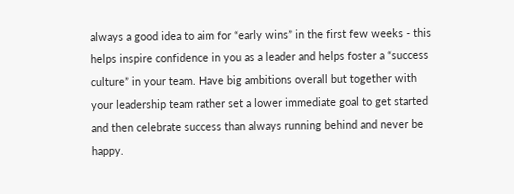always a good idea to aim for “early wins” in the first few weeks - this helps inspire confidence in you as a leader and helps foster a “success culture” in your team. Have big ambitions overall but together with your leadership team rather set a lower immediate goal to get started and then celebrate success than always running behind and never be happy.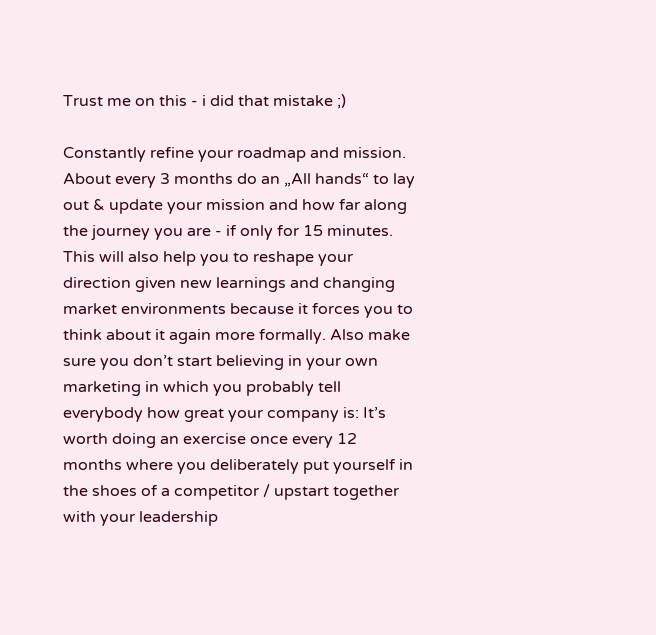Trust me on this - i did that mistake ;)

Constantly refine your roadmap and mission. About every 3 months do an „All hands“ to lay out & update your mission and how far along the journey you are - if only for 15 minutes. This will also help you to reshape your direction given new learnings and changing market environments because it forces you to think about it again more formally. Also make sure you don’t start believing in your own marketing in which you probably tell everybody how great your company is: It’s worth doing an exercise once every 12 months where you deliberately put yourself in the shoes of a competitor / upstart together with your leadership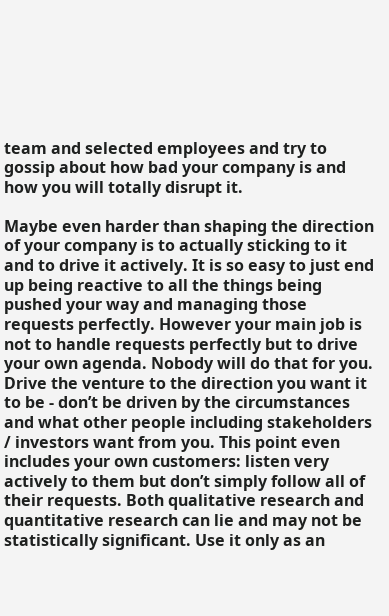team and selected employees and try to gossip about how bad your company is and how you will totally disrupt it.

Maybe even harder than shaping the direction of your company is to actually sticking to it and to drive it actively. It is so easy to just end up being reactive to all the things being pushed your way and managing those requests perfectly. However your main job is not to handle requests perfectly but to drive your own agenda. Nobody will do that for you. Drive the venture to the direction you want it to be - don’t be driven by the circumstances and what other people including stakeholders / investors want from you. This point even includes your own customers: listen very actively to them but don’t simply follow all of their requests. Both qualitative research and quantitative research can lie and may not be statistically significant. Use it only as an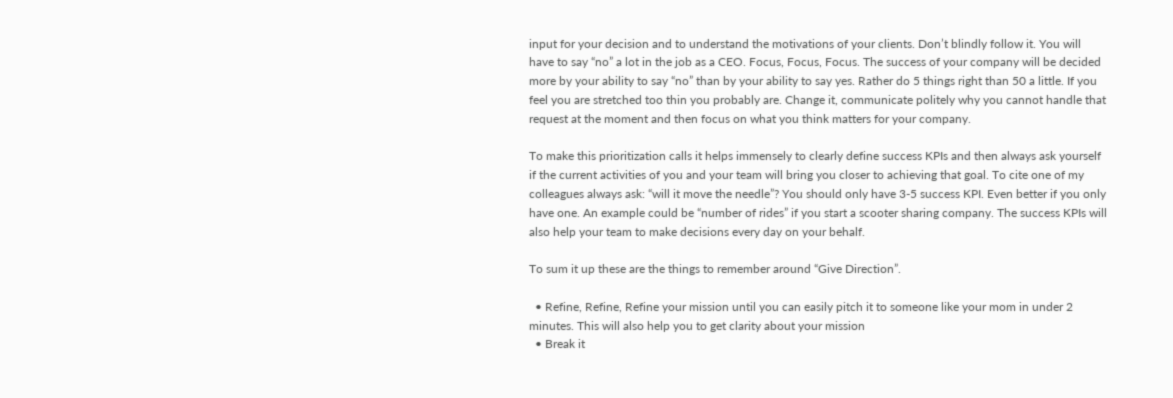input for your decision and to understand the motivations of your clients. Don’t blindly follow it. You will have to say “no” a lot in the job as a CEO. Focus, Focus, Focus. The success of your company will be decided more by your ability to say “no” than by your ability to say yes. Rather do 5 things right than 50 a little. If you feel you are stretched too thin you probably are. Change it, communicate politely why you cannot handle that request at the moment and then focus on what you think matters for your company.

To make this prioritization calls it helps immensely to clearly define success KPIs and then always ask yourself if the current activities of you and your team will bring you closer to achieving that goal. To cite one of my colleagues always ask: “will it move the needle”? You should only have 3-5 success KPI. Even better if you only have one. An example could be “number of rides” if you start a scooter sharing company. The success KPIs will also help your team to make decisions every day on your behalf.

To sum it up these are the things to remember around “Give Direction”.

  • Refine, Refine, Refine your mission until you can easily pitch it to someone like your mom in under 2 minutes. This will also help you to get clarity about your mission
  • Break it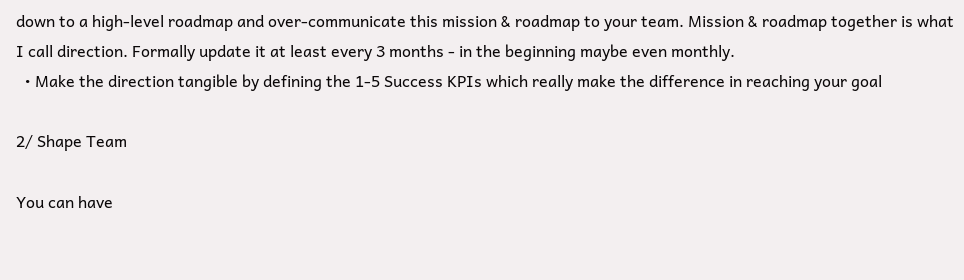down to a high-level roadmap and over-communicate this mission & roadmap to your team. Mission & roadmap together is what I call direction. Formally update it at least every 3 months - in the beginning maybe even monthly.
  • Make the direction tangible by defining the 1-5 Success KPIs which really make the difference in reaching your goal

2/ Shape Team

You can have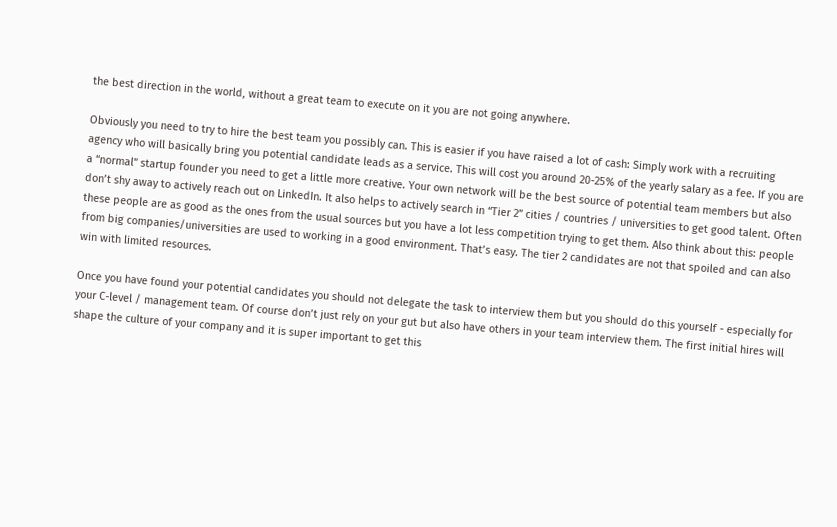the best direction in the world, without a great team to execute on it you are not going anywhere.

Obviously you need to try to hire the best team you possibly can. This is easier if you have raised a lot of cash: Simply work with a recruiting agency who will basically bring you potential candidate leads as a service. This will cost you around 20-25% of the yearly salary as a fee. If you are a “normal” startup founder you need to get a little more creative. Your own network will be the best source of potential team members but also don’t shy away to actively reach out on LinkedIn. It also helps to actively search in “Tier 2” cities / countries / universities to get good talent. Often these people are as good as the ones from the usual sources but you have a lot less competition trying to get them. Also think about this: people from big companies/universities are used to working in a good environment. That’s easy. The tier 2 candidates are not that spoiled and can also win with limited resources.

Once you have found your potential candidates you should not delegate the task to interview them but you should do this yourself - especially for your C-level / management team. Of course don’t just rely on your gut but also have others in your team interview them. The first initial hires will shape the culture of your company and it is super important to get this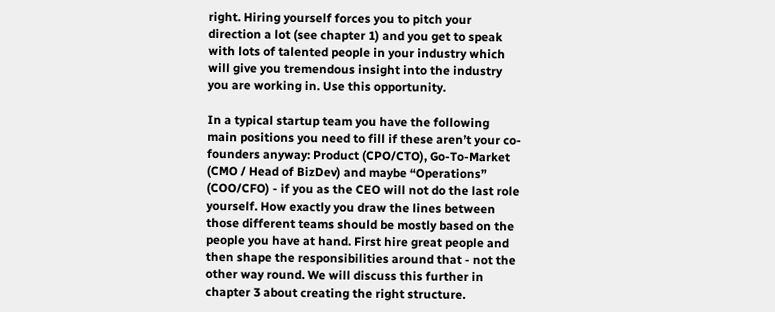right. Hiring yourself forces you to pitch your direction a lot (see chapter 1) and you get to speak with lots of talented people in your industry which will give you tremendous insight into the industry you are working in. Use this opportunity.

In a typical startup team you have the following main positions you need to fill if these aren’t your co-founders anyway: Product (CPO/CTO), Go-To-Market (CMO / Head of BizDev) and maybe “Operations” (COO/CFO) - if you as the CEO will not do the last role yourself. How exactly you draw the lines between those different teams should be mostly based on the people you have at hand. First hire great people and then shape the responsibilities around that - not the other way round. We will discuss this further in chapter 3 about creating the right structure.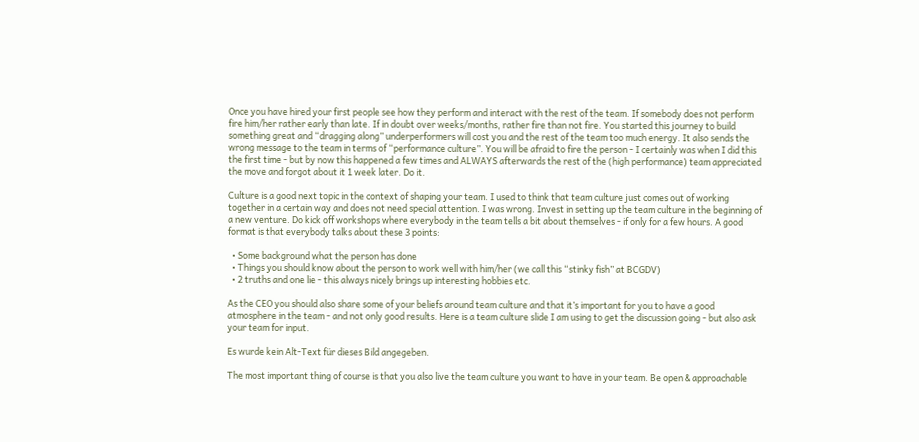Once you have hired your first people see how they perform and interact with the rest of the team. If somebody does not perform fire him/her rather early than late. If in doubt over weeks/months, rather fire than not fire. You started this journey to build something great and “dragging along” underperformers will cost you and the rest of the team too much energy. It also sends the wrong message to the team in terms of “performance culture”. You will be afraid to fire the person - I certainly was when I did this the first time - but by now this happened a few times and ALWAYS afterwards the rest of the (high performance) team appreciated the move and forgot about it 1 week later. Do it.

Culture is a good next topic in the context of shaping your team. I used to think that team culture just comes out of working together in a certain way and does not need special attention. I was wrong. Invest in setting up the team culture in the beginning of a new venture. Do kick off workshops where everybody in the team tells a bit about themselves - if only for a few hours. A good format is that everybody talks about these 3 points:

  • Some background what the person has done
  • Things you should know about the person to work well with him/her (we call this “stinky fish” at BCGDV)
  • 2 truths and one lie - this always nicely brings up interesting hobbies etc.

As the CEO you should also share some of your beliefs around team culture and that it’s important for you to have a good atmosphere in the team - and not only good results. Here is a team culture slide I am using to get the discussion going - but also ask your team for input.

Es wurde kein Alt-Text für dieses Bild angegeben.

The most important thing of course is that you also live the team culture you want to have in your team. Be open & approachable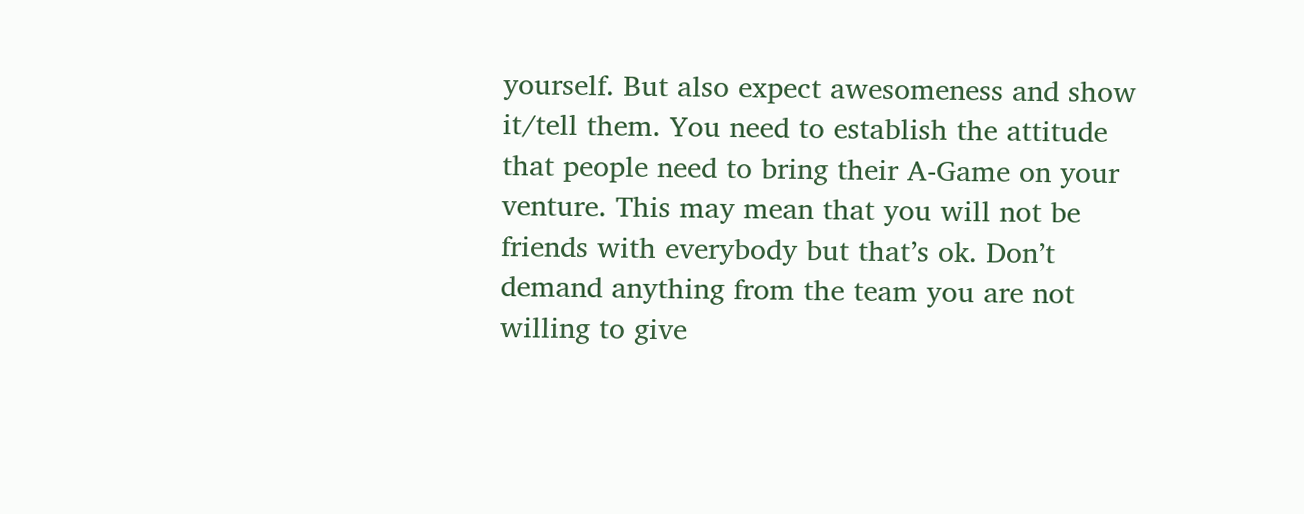yourself. But also expect awesomeness and show it/tell them. You need to establish the attitude that people need to bring their A-Game on your venture. This may mean that you will not be friends with everybody but that’s ok. Don’t demand anything from the team you are not willing to give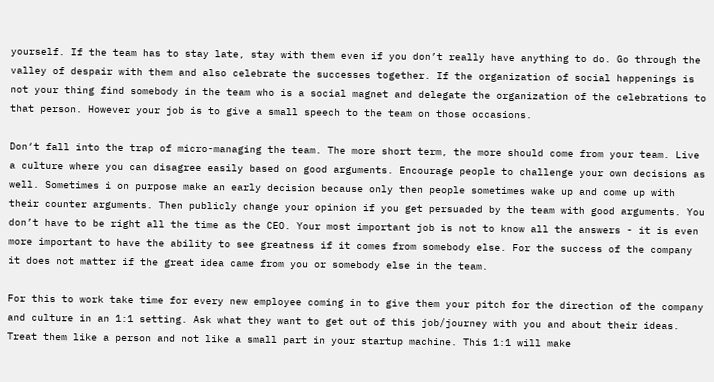yourself. If the team has to stay late, stay with them even if you don’t really have anything to do. Go through the valley of despair with them and also celebrate the successes together. If the organization of social happenings is not your thing find somebody in the team who is a social magnet and delegate the organization of the celebrations to that person. However your job is to give a small speech to the team on those occasions.

Don‘t fall into the trap of micro-managing the team. The more short term, the more should come from your team. Live a culture where you can disagree easily based on good arguments. Encourage people to challenge your own decisions as well. Sometimes i on purpose make an early decision because only then people sometimes wake up and come up with their counter arguments. Then publicly change your opinion if you get persuaded by the team with good arguments. You don’t have to be right all the time as the CEO. Your most important job is not to know all the answers - it is even more important to have the ability to see greatness if it comes from somebody else. For the success of the company it does not matter if the great idea came from you or somebody else in the team.

For this to work take time for every new employee coming in to give them your pitch for the direction of the company and culture in an 1:1 setting. Ask what they want to get out of this job/journey with you and about their ideas. Treat them like a person and not like a small part in your startup machine. This 1:1 will make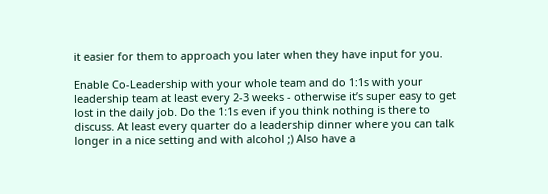it easier for them to approach you later when they have input for you.

Enable Co-Leadership with your whole team and do 1:1s with your leadership team at least every 2-3 weeks - otherwise it’s super easy to get lost in the daily job. Do the 1:1s even if you think nothing is there to discuss. At least every quarter do a leadership dinner where you can talk longer in a nice setting and with alcohol ;) Also have a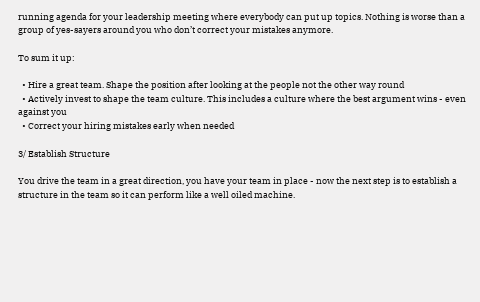running agenda for your leadership meeting where everybody can put up topics. Nothing is worse than a group of yes-sayers around you who don’t correct your mistakes anymore.

To sum it up:

  • Hire a great team. Shape the position after looking at the people not the other way round
  • Actively invest to shape the team culture. This includes a culture where the best argument wins - even against you
  • Correct your hiring mistakes early when needed

3/ Establish Structure

You drive the team in a great direction, you have your team in place - now the next step is to establish a structure in the team so it can perform like a well oiled machine.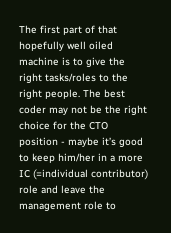The first part of that hopefully well oiled machine is to give the right tasks/roles to the right people. The best coder may not be the right choice for the CTO position - maybe it’s good to keep him/her in a more IC (=individual contributor) role and leave the management role to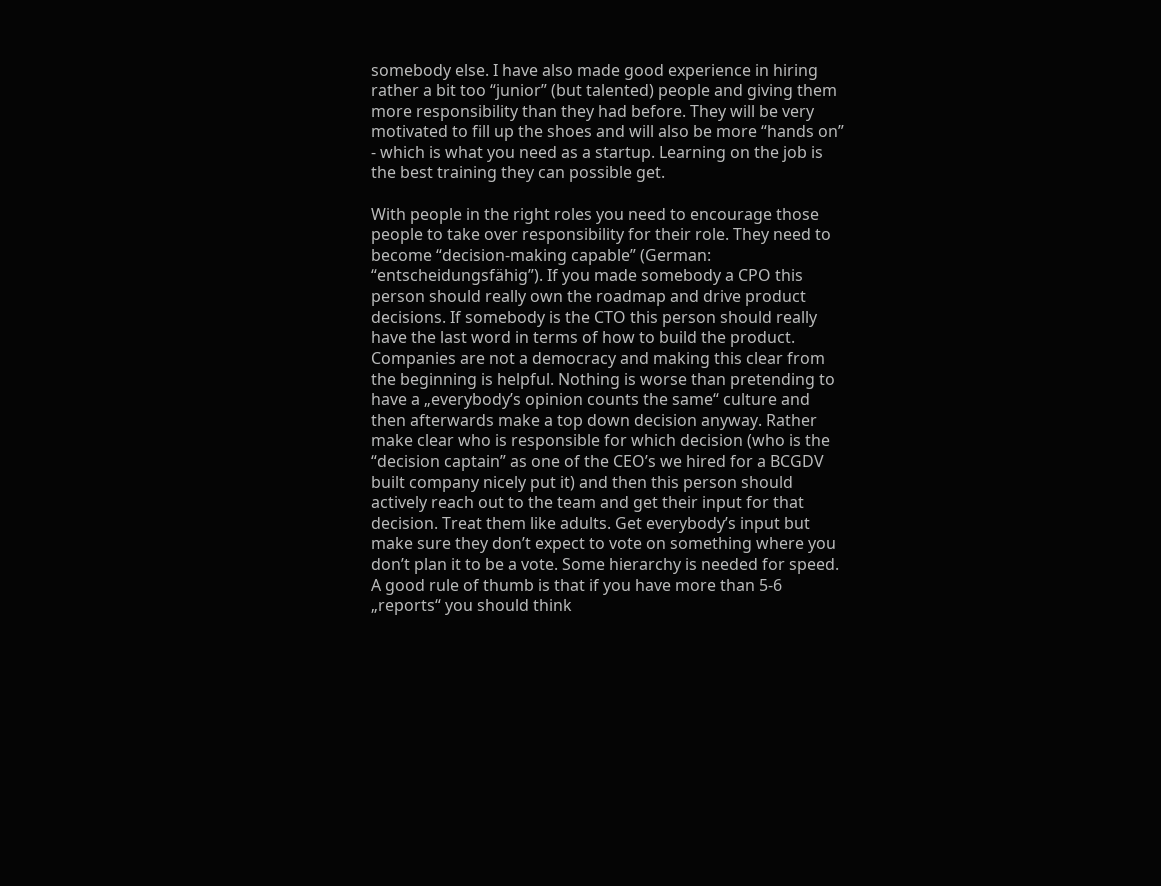somebody else. I have also made good experience in hiring rather a bit too “junior” (but talented) people and giving them more responsibility than they had before. They will be very motivated to fill up the shoes and will also be more “hands on” - which is what you need as a startup. Learning on the job is the best training they can possible get.

With people in the right roles you need to encourage those people to take over responsibility for their role. They need to become “decision-making capable” (German: “entscheidungsfähig”). If you made somebody a CPO this person should really own the roadmap and drive product decisions. If somebody is the CTO this person should really have the last word in terms of how to build the product. Companies are not a democracy and making this clear from the beginning is helpful. Nothing is worse than pretending to have a „everybody’s opinion counts the same“ culture and then afterwards make a top down decision anyway. Rather make clear who is responsible for which decision (who is the “decision captain” as one of the CEO’s we hired for a BCGDV built company nicely put it) and then this person should actively reach out to the team and get their input for that decision. Treat them like adults. Get everybody’s input but make sure they don’t expect to vote on something where you don’t plan it to be a vote. Some hierarchy is needed for speed. A good rule of thumb is that if you have more than 5-6 „reports“ you should think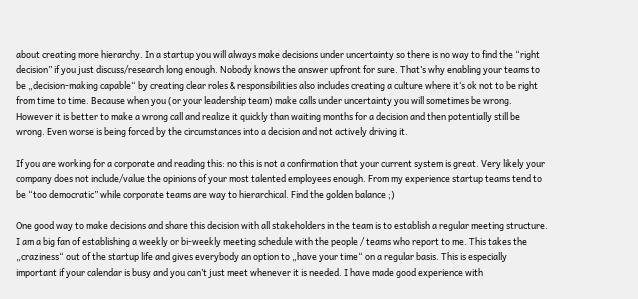about creating more hierarchy. In a startup you will always make decisions under uncertainty so there is no way to find the “right decision” if you just discuss/research long enough. Nobody knows the answer upfront for sure. That’s why enabling your teams to be „decision-making capable“ by creating clear roles & responsibilities also includes creating a culture where it‘s ok not to be right from time to time. Because when you (or your leadership team) make calls under uncertainty you will sometimes be wrong. However it is better to make a wrong call and realize it quickly than waiting months for a decision and then potentially still be wrong. Even worse is being forced by the circumstances into a decision and not actively driving it.

If you are working for a corporate and reading this: no this is not a confirmation that your current system is great. Very likely your company does not include/value the opinions of your most talented employees enough. From my experience startup teams tend to be “too democratic” while corporate teams are way to hierarchical. Find the golden balance ;)

One good way to make decisions and share this decision with all stakeholders in the team is to establish a regular meeting structure. I am a big fan of establishing a weekly or bi-weekly meeting schedule with the people / teams who report to me. This takes the „craziness“ out of the startup life and gives everybody an option to „have your time“ on a regular basis. This is especially important if your calendar is busy and you can’t just meet whenever it is needed. I have made good experience with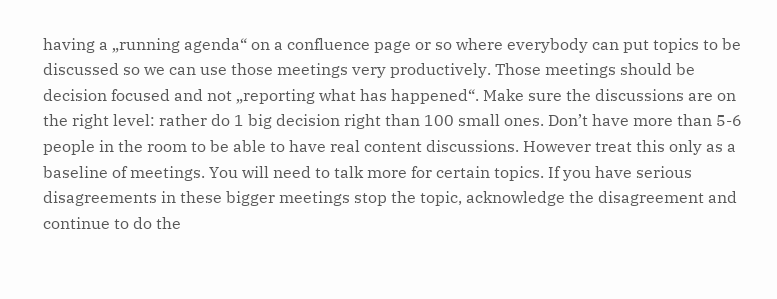having a „running agenda“ on a confluence page or so where everybody can put topics to be discussed so we can use those meetings very productively. Those meetings should be decision focused and not „reporting what has happened“. Make sure the discussions are on the right level: rather do 1 big decision right than 100 small ones. Don’t have more than 5-6 people in the room to be able to have real content discussions. However treat this only as a baseline of meetings. You will need to talk more for certain topics. If you have serious disagreements in these bigger meetings stop the topic, acknowledge the disagreement and continue to do the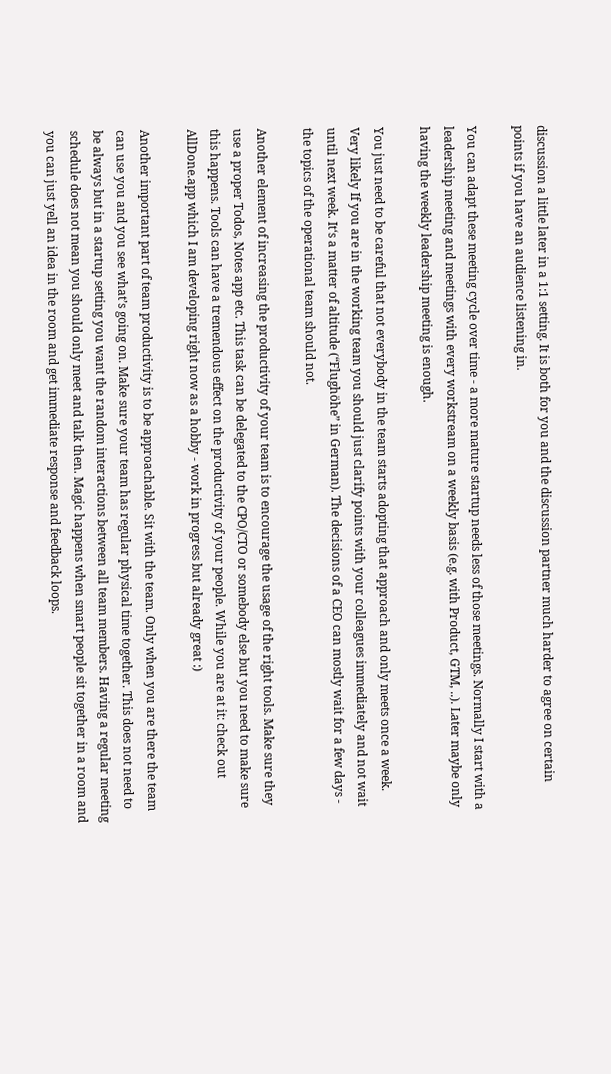discussion a little later in a 1:1 setting. It is both for you and the discussion partner much harder to agree on certain points if you have an audience listening in.

You can adapt these meeting cycle over time - a more mature startup needs less of those meetings. Normally I start with a leadership meeting and meetings with every workstream on a weekly basis (e.g. with Product, GTM, ..). Later maybe only having the weekly leadership meeting is enough.

You just need to be careful that not everybody in the team starts adopting that approach and only meets once a week. Very likely If you are in the working team you should just clarify points with your colleagues immediately and not wait until next week. It‘s a matter of altitude (“Flughöhe” in German). The decisions of a CEO can mostly wait for a few days - the topics of the operational team should not.

Another element of increasing the productivity of your team is to encourage the usage of the right tools. Make sure they use a proper Todos, Notes app etc. This task can be delegated to the CPO/CTO or somebody else but you need to make sure this happens. Tools can have a tremendous effect on the productivity of your people. While you are at it: check out AllDone.app which I am developing right now as a hobby - work in progress but already great :)

Another important part of team productivity is to be approachable. Sit with the team. Only when you are there the team can use you and you see what’s going on. Make sure your team has regular physical time together. This does not need to be always but in a startup setting you want the random interactions between all team members. Having a regular meeting schedule does not mean you should only meet and talk then. Magic happens when smart people sit together in a room and you can just yell an idea in the room and get immediate response and feedback loops.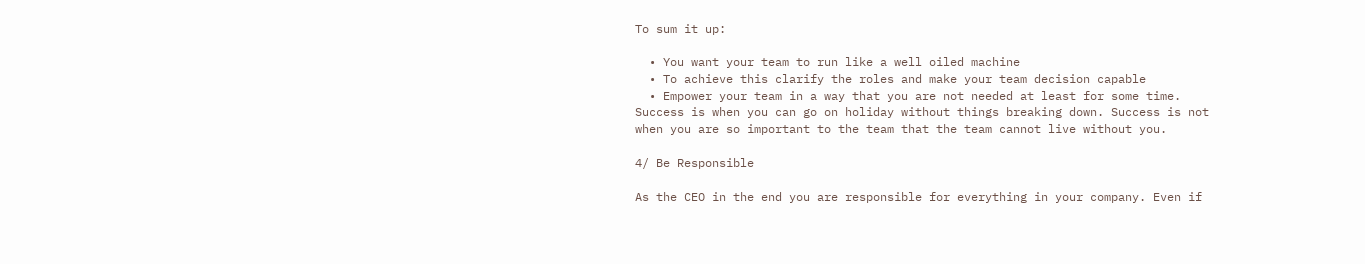To sum it up:

  • You want your team to run like a well oiled machine
  • To achieve this clarify the roles and make your team decision capable
  • Empower your team in a way that you are not needed at least for some time. Success is when you can go on holiday without things breaking down. Success is not when you are so important to the team that the team cannot live without you.

4/ Be Responsible

As the CEO in the end you are responsible for everything in your company. Even if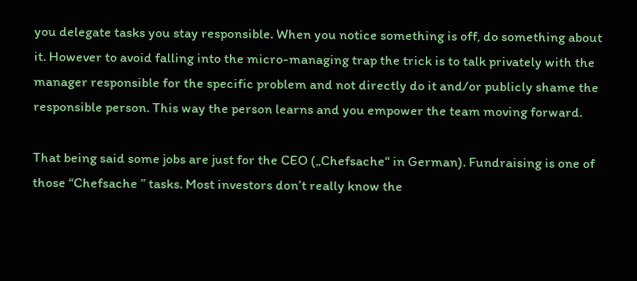you delegate tasks you stay responsible. When you notice something is off, do something about it. However to avoid falling into the micro-managing trap the trick is to talk privately with the manager responsible for the specific problem and not directly do it and/or publicly shame the responsible person. This way the person learns and you empower the team moving forward.

That being said some jobs are just for the CEO („Chefsache“ in German). Fundraising is one of those “Chefsache ” tasks. Most investors don’t really know the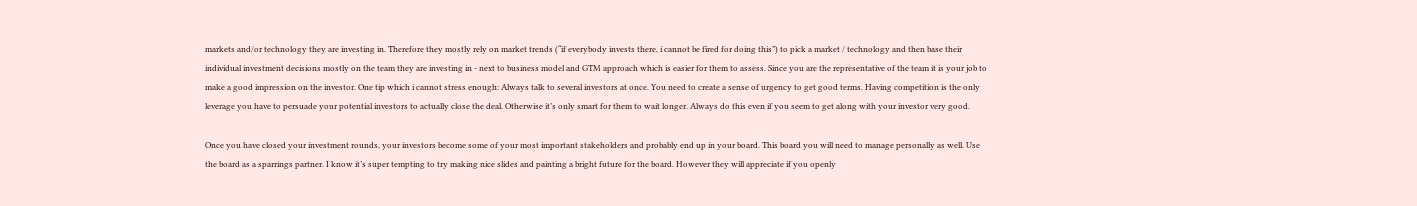markets and/or technology they are investing in. Therefore they mostly rely on market trends (“if everybody invests there, i cannot be fired for doing this”) to pick a market / technology and then base their individual investment decisions mostly on the team they are investing in - next to business model and GTM approach which is easier for them to assess. Since you are the representative of the team it is your job to make a good impression on the investor. One tip which i cannot stress enough: Always talk to several investors at once. You need to create a sense of urgency to get good terms. Having competition is the only leverage you have to persuade your potential investors to actually close the deal. Otherwise it’s only smart for them to wait longer. Always do this even if you seem to get along with your investor very good.

Once you have closed your investment rounds, your investors become some of your most important stakeholders and probably end up in your board. This board you will need to manage personally as well. Use the board as a sparrings partner. I know it’s super tempting to try making nice slides and painting a bright future for the board. However they will appreciate if you openly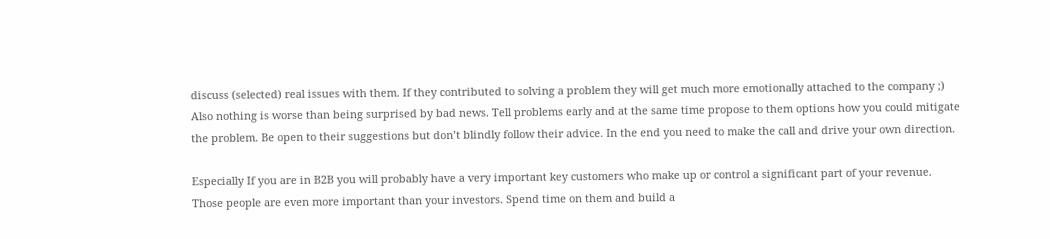discuss (selected) real issues with them. If they contributed to solving a problem they will get much more emotionally attached to the company ;) Also nothing is worse than being surprised by bad news. Tell problems early and at the same time propose to them options how you could mitigate the problem. Be open to their suggestions but don’t blindly follow their advice. In the end you need to make the call and drive your own direction.

Especially If you are in B2B you will probably have a very important key customers who make up or control a significant part of your revenue. Those people are even more important than your investors. Spend time on them and build a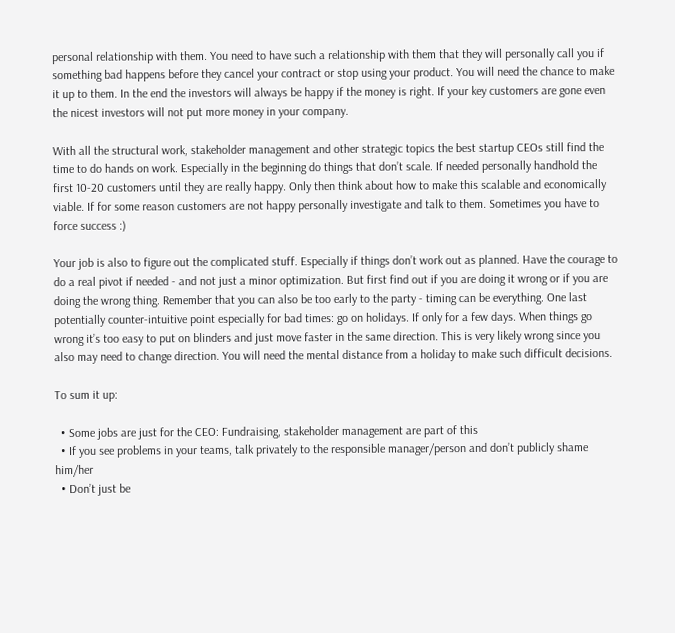personal relationship with them. You need to have such a relationship with them that they will personally call you if something bad happens before they cancel your contract or stop using your product. You will need the chance to make it up to them. In the end the investors will always be happy if the money is right. If your key customers are gone even the nicest investors will not put more money in your company.

With all the structural work, stakeholder management and other strategic topics the best startup CEOs still find the time to do hands on work. Especially in the beginning do things that don’t scale. If needed personally handhold the first 10-20 customers until they are really happy. Only then think about how to make this scalable and economically viable. If for some reason customers are not happy personally investigate and talk to them. Sometimes you have to force success :)

Your job is also to figure out the complicated stuff. Especially if things don’t work out as planned. Have the courage to do a real pivot if needed - and not just a minor optimization. But first find out if you are doing it wrong or if you are doing the wrong thing. Remember that you can also be too early to the party - timing can be everything. One last potentially counter-intuitive point especially for bad times: go on holidays. If only for a few days. When things go wrong it’s too easy to put on blinders and just move faster in the same direction. This is very likely wrong since you also may need to change direction. You will need the mental distance from a holiday to make such difficult decisions.

To sum it up:

  • Some jobs are just for the CEO: Fundraising, stakeholder management are part of this
  • If you see problems in your teams, talk privately to the responsible manager/person and don’t publicly shame him/her
  • Don’t just be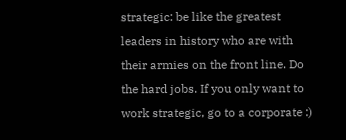strategic: be like the greatest leaders in history who are with their armies on the front line. Do the hard jobs. If you only want to work strategic, go to a corporate :)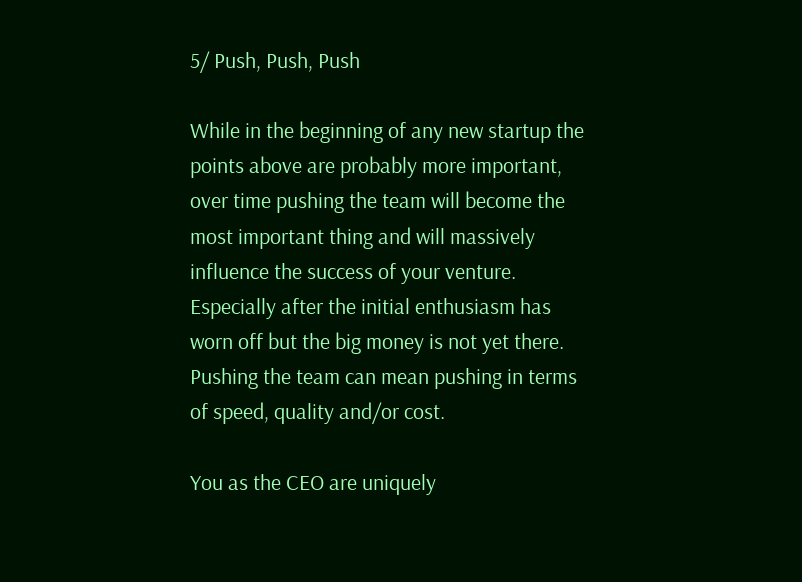5/ Push, Push, Push

While in the beginning of any new startup the points above are probably more important, over time pushing the team will become the most important thing and will massively influence the success of your venture. Especially after the initial enthusiasm has worn off but the big money is not yet there. Pushing the team can mean pushing in terms of speed, quality and/or cost.

You as the CEO are uniquely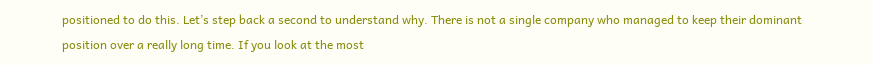positioned to do this. Let’s step back a second to understand why. There is not a single company who managed to keep their dominant position over a really long time. If you look at the most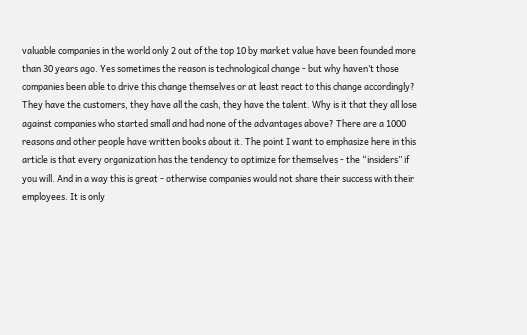valuable companies in the world only 2 out of the top 10 by market value have been founded more than 30 years ago. Yes sometimes the reason is technological change - but why haven’t those companies been able to drive this change themselves or at least react to this change accordingly? They have the customers, they have all the cash, they have the talent. Why is it that they all lose against companies who started small and had none of the advantages above? There are a 1000 reasons and other people have written books about it. The point I want to emphasize here in this article is that every organization has the tendency to optimize for themselves - the “insiders” if you will. And in a way this is great - otherwise companies would not share their success with their employees. It is only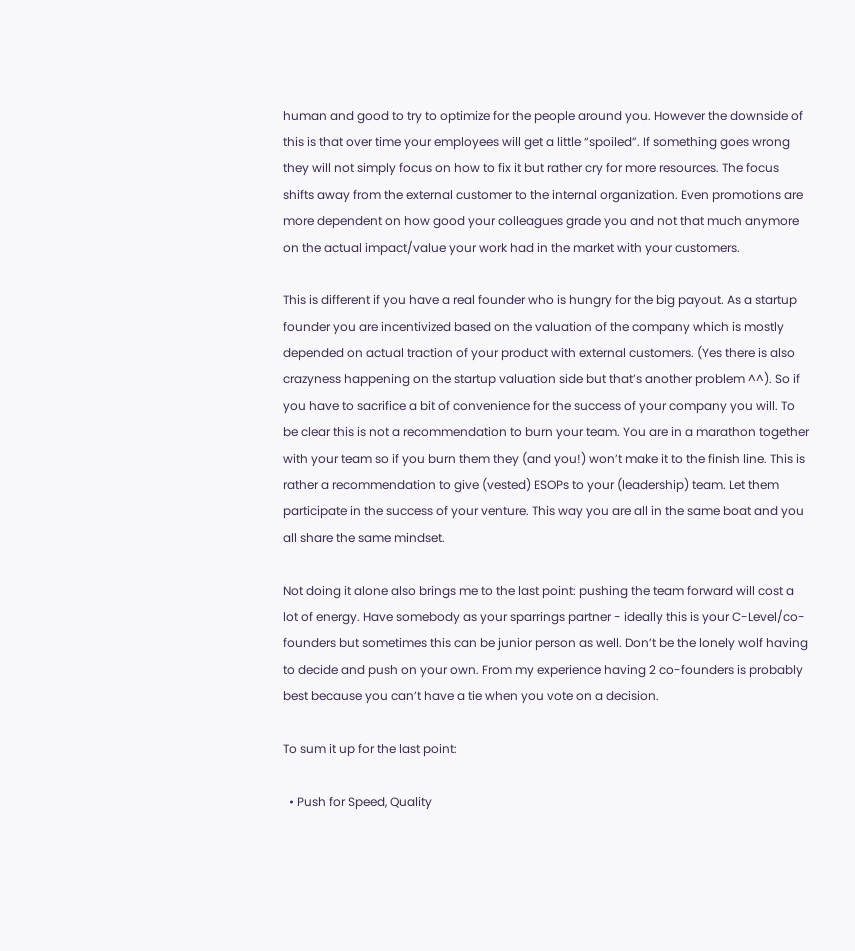human and good to try to optimize for the people around you. However the downside of this is that over time your employees will get a little “spoiled”. If something goes wrong they will not simply focus on how to fix it but rather cry for more resources. The focus shifts away from the external customer to the internal organization. Even promotions are more dependent on how good your colleagues grade you and not that much anymore on the actual impact/value your work had in the market with your customers.

This is different if you have a real founder who is hungry for the big payout. As a startup founder you are incentivized based on the valuation of the company which is mostly depended on actual traction of your product with external customers. (Yes there is also crazyness happening on the startup valuation side but that’s another problem ^^). So if you have to sacrifice a bit of convenience for the success of your company you will. To be clear this is not a recommendation to burn your team. You are in a marathon together with your team so if you burn them they (and you!) won’t make it to the finish line. This is rather a recommendation to give (vested) ESOPs to your (leadership) team. Let them participate in the success of your venture. This way you are all in the same boat and you all share the same mindset.

Not doing it alone also brings me to the last point: pushing the team forward will cost a lot of energy. Have somebody as your sparrings partner - ideally this is your C-Level/co-founders but sometimes this can be junior person as well. Don’t be the lonely wolf having to decide and push on your own. From my experience having 2 co-founders is probably best because you can’t have a tie when you vote on a decision.

To sum it up for the last point:

  • Push for Speed, Quality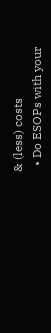& (less) costs
  • Do ESOPs with your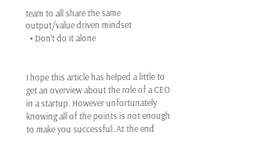team to all share the same output/value driven mindset
  • Don’t do it alone


I hope this article has helped a little to get an overview about the role of a CEO in a startup. However unfortunately knowing all of the points is not enough to make you successful. At the end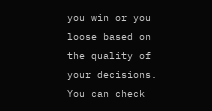you win or you loose based on the quality of your decisions. You can check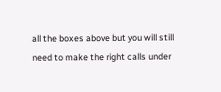all the boxes above but you will still need to make the right calls under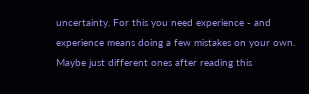uncertainty. For this you need experience - and experience means doing a few mistakes on your own. Maybe just different ones after reading this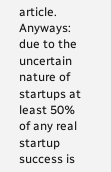article. Anyways: due to the uncertain nature of startups at least 50% of any real startup success is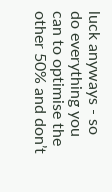luck anyways - so do everything you can to optimise the other 50% and don’t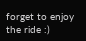forget to enjoy the ride :)